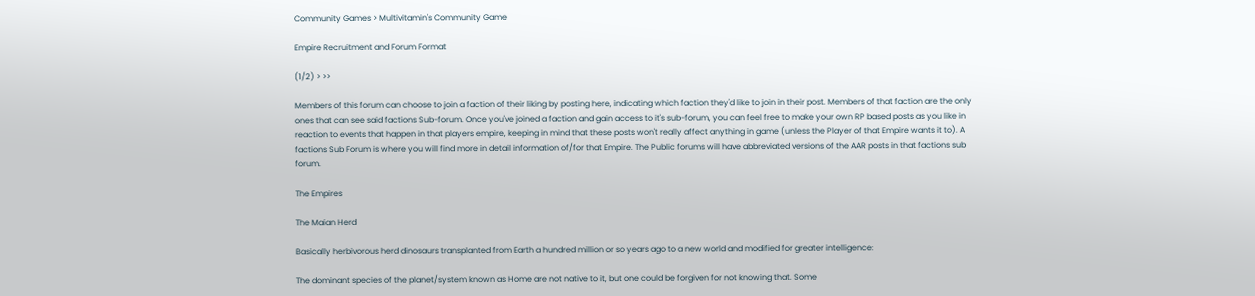Community Games > Multivitamin's Community Game

Empire Recruitment and Forum Format

(1/2) > >>

Members of this forum can choose to join a faction of their liking by posting here, indicating which faction they'd like to join in their post. Members of that faction are the only ones that can see said factions Sub-forum. Once you've joined a faction and gain access to it's sub-forum, you can feel free to make your own RP based posts as you like in reaction to events that happen in that players empire, keeping in mind that these posts won't really affect anything in game (unless the Player of that Empire wants it to). A factions Sub Forum is where you will find more in detail information of/for that Empire. The Public forums will have abbreviated versions of the AAR posts in that factions sub forum.

The Empires

The Maian Herd

Basically herbivorous herd dinosaurs transplanted from Earth a hundred million or so years ago to a new world and modified for greater intelligence:

The dominant species of the planet/system known as Home are not native to it, but one could be forgiven for not knowing that. Some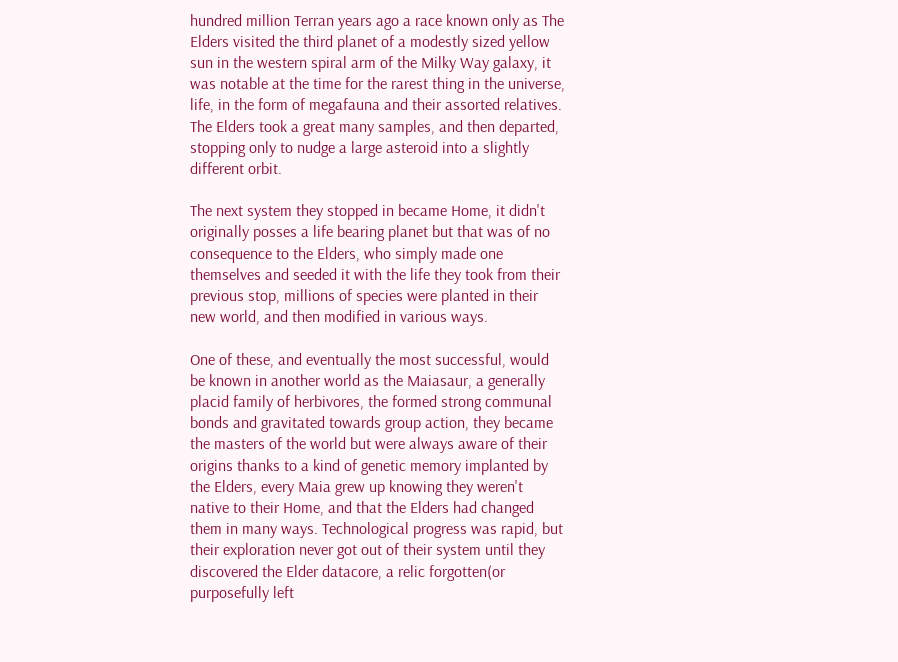hundred million Terran years ago a race known only as The Elders visited the third planet of a modestly sized yellow sun in the western spiral arm of the Milky Way galaxy, it was notable at the time for the rarest thing in the universe, life, in the form of megafauna and their assorted relatives. The Elders took a great many samples, and then departed, stopping only to nudge a large asteroid into a slightly different orbit.

The next system they stopped in became Home, it didn't originally posses a life bearing planet but that was of no consequence to the Elders, who simply made one themselves and seeded it with the life they took from their previous stop, millions of species were planted in their new world, and then modified in various ways.

One of these, and eventually the most successful, would be known in another world as the Maiasaur, a generally placid family of herbivores, the formed strong communal bonds and gravitated towards group action, they became the masters of the world but were always aware of their origins thanks to a kind of genetic memory implanted by the Elders, every Maia grew up knowing they weren't native to their Home, and that the Elders had changed them in many ways. Technological progress was rapid, but their exploration never got out of their system until they discovered the Elder datacore, a relic forgotten(or purposefully left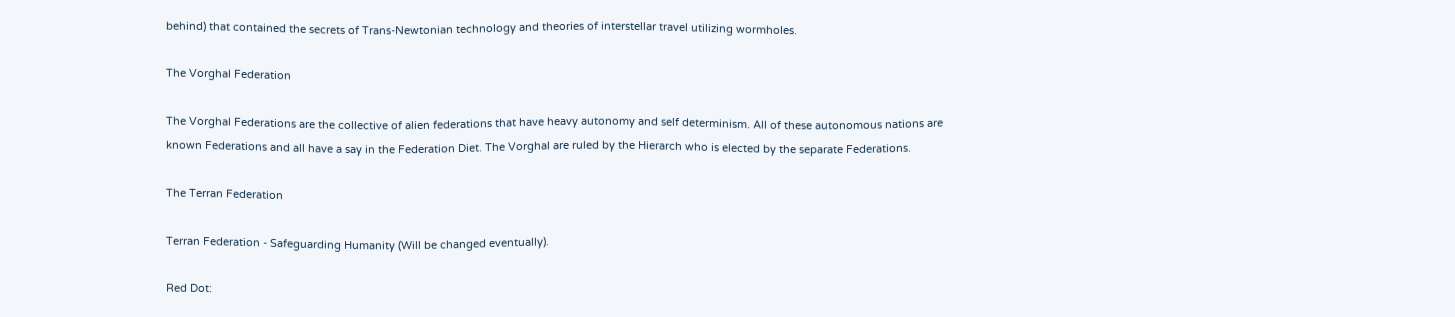behind) that contained the secrets of Trans-Newtonian technology and theories of interstellar travel utilizing wormholes.

The Vorghal Federation

The Vorghal Federations are the collective of alien federations that have heavy autonomy and self determinism. All of these autonomous nations are known Federations and all have a say in the Federation Diet. The Vorghal are ruled by the Hierarch who is elected by the separate Federations.

The Terran Federation

Terran Federation - Safeguarding Humanity (Will be changed eventually).

Red Dot: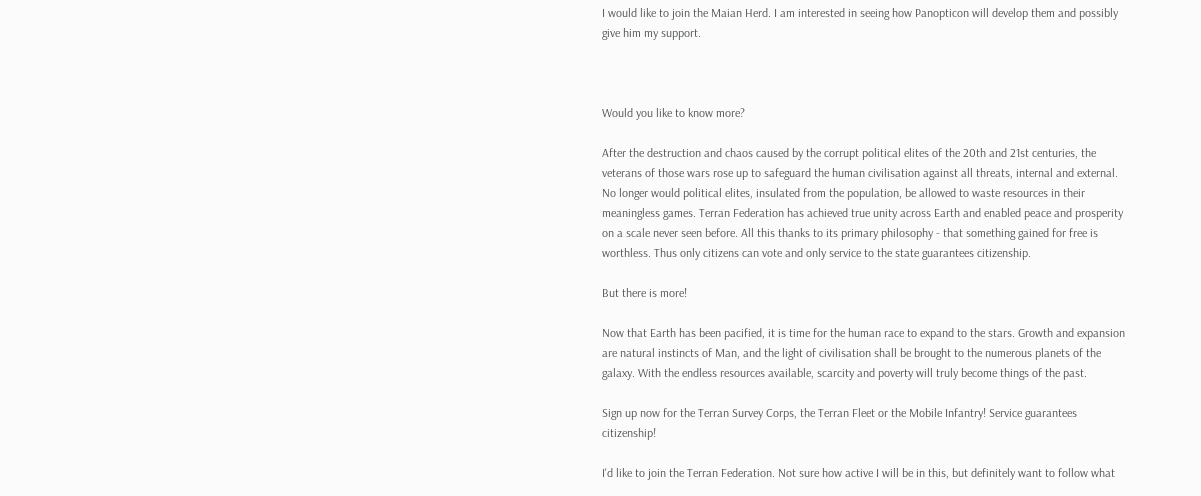I would like to join the Maian Herd. I am interested in seeing how Panopticon will develop them and possibly give him my support.



Would you like to know more?

After the destruction and chaos caused by the corrupt political elites of the 20th and 21st centuries, the veterans of those wars rose up to safeguard the human civilisation against all threats, internal and external. No longer would political elites, insulated from the population, be allowed to waste resources in their meaningless games. Terran Federation has achieved true unity across Earth and enabled peace and prosperity on a scale never seen before. All this thanks to its primary philosophy - that something gained for free is worthless. Thus only citizens can vote and only service to the state guarantees citizenship.

But there is more!

Now that Earth has been pacified, it is time for the human race to expand to the stars. Growth and expansion are natural instincts of Man, and the light of civilisation shall be brought to the numerous planets of the galaxy. With the endless resources available, scarcity and poverty will truly become things of the past.

Sign up now for the Terran Survey Corps, the Terran Fleet or the Mobile Infantry! Service guarantees citizenship!

I'd like to join the Terran Federation. Not sure how active I will be in this, but definitely want to follow what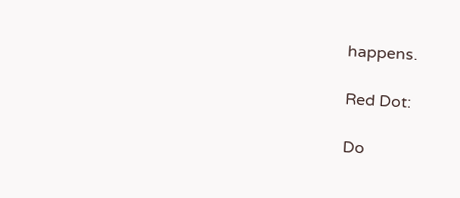happens.

Red Dot:

Do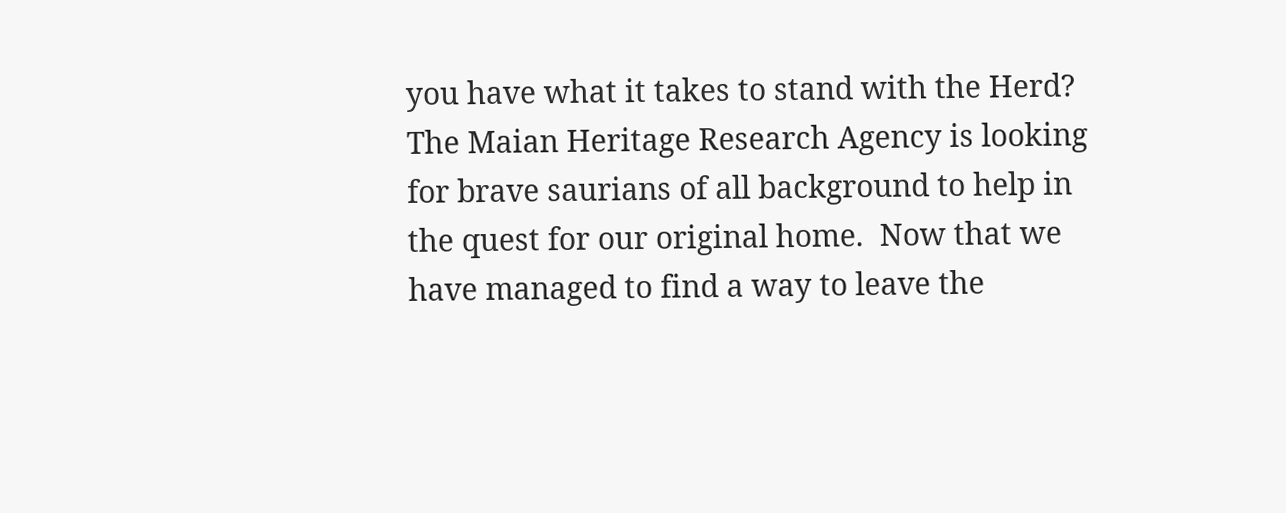you have what it takes to stand with the Herd?
The Maian Heritage Research Agency is looking for brave saurians of all background to help in the quest for our original home.  Now that we have managed to find a way to leave the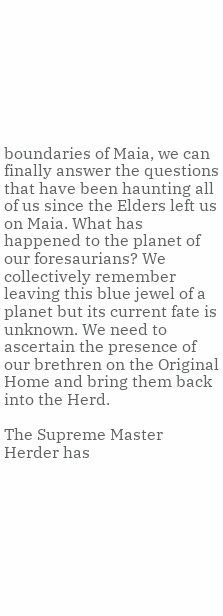boundaries of Maia, we can finally answer the questions that have been haunting all of us since the Elders left us on Maia. What has happened to the planet of our foresaurians? We collectively remember leaving this blue jewel of a planet but its current fate is unknown. We need to ascertain the presence of our brethren on the Original Home and bring them back into the Herd.

The Supreme Master Herder has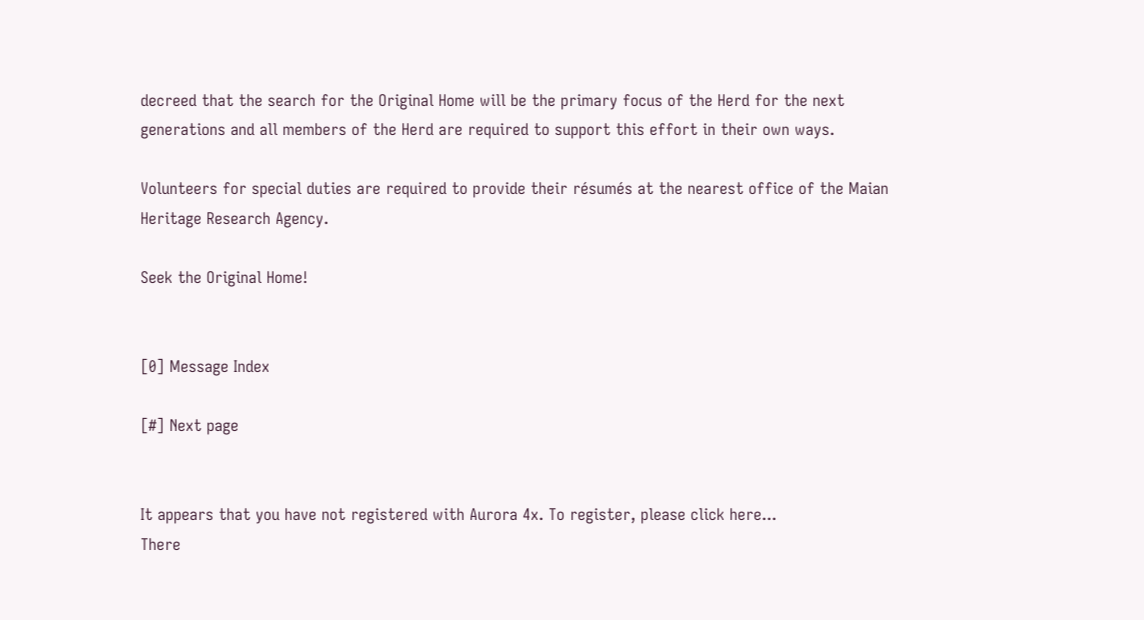decreed that the search for the Original Home will be the primary focus of the Herd for the next generations and all members of the Herd are required to support this effort in their own ways.

Volunteers for special duties are required to provide their résumés at the nearest office of the Maian Heritage Research Agency.

Seek the Original Home!


[0] Message Index

[#] Next page


It appears that you have not registered with Aurora 4x. To register, please click here...
There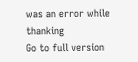was an error while thanking
Go to full version